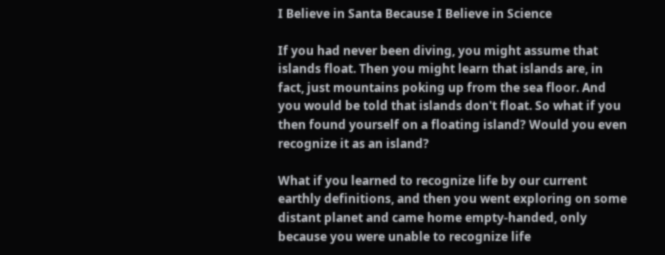I Believe in Santa Because I Believe in Science

If you had never been diving, you might assume that islands float. Then you might learn that islands are, in fact, just mountains poking up from the sea floor. And you would be told that islands don't float. So what if you then found yourself on a floating island? Would you even recognize it as an island?

What if you learned to recognize life by our current earthly definitions, and then you went exploring on some distant planet and came home empty-handed, only because you were unable to recognize life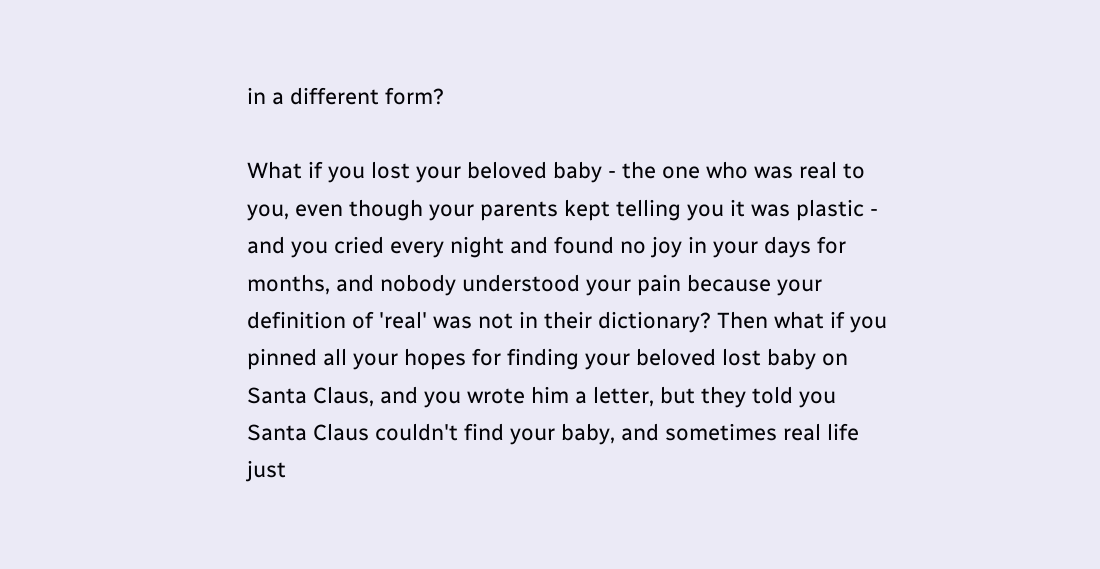in a different form?

What if you lost your beloved baby - the one who was real to you, even though your parents kept telling you it was plastic - and you cried every night and found no joy in your days for months, and nobody understood your pain because your definition of 'real' was not in their dictionary? Then what if you pinned all your hopes for finding your beloved lost baby on Santa Claus, and you wrote him a letter, but they told you Santa Claus couldn't find your baby, and sometimes real life just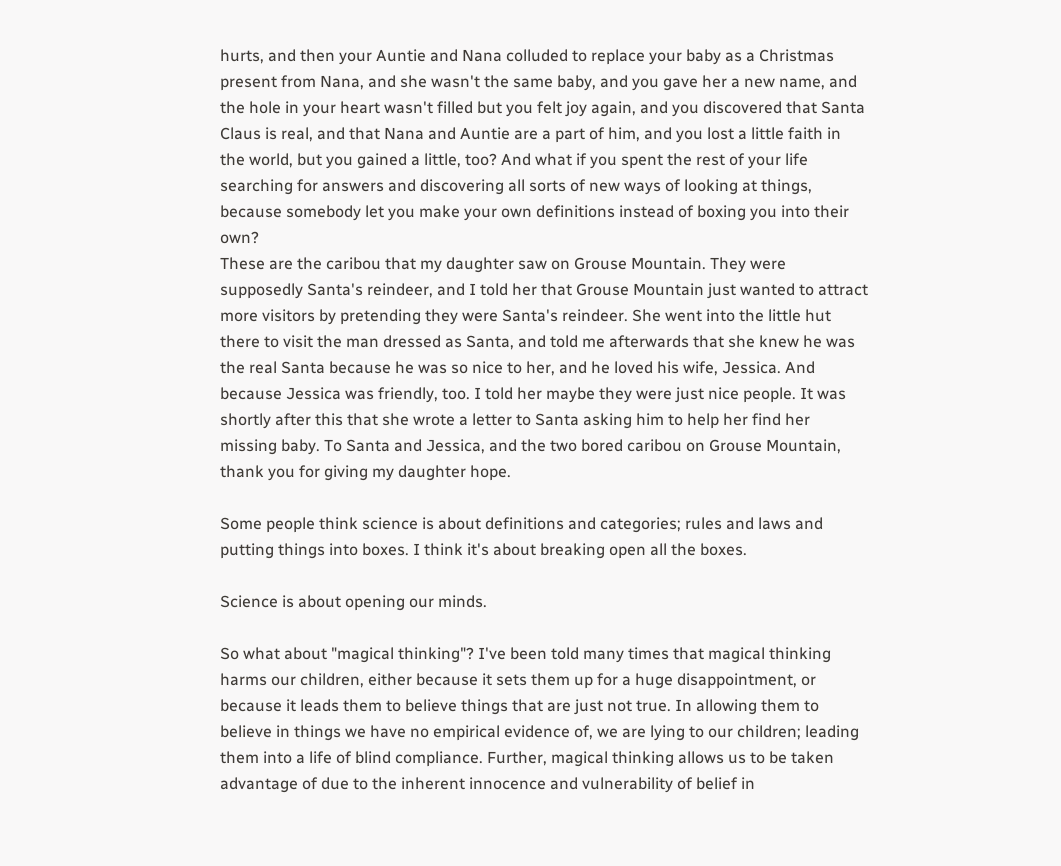hurts, and then your Auntie and Nana colluded to replace your baby as a Christmas present from Nana, and she wasn't the same baby, and you gave her a new name, and the hole in your heart wasn't filled but you felt joy again, and you discovered that Santa Claus is real, and that Nana and Auntie are a part of him, and you lost a little faith in the world, but you gained a little, too? And what if you spent the rest of your life searching for answers and discovering all sorts of new ways of looking at things, because somebody let you make your own definitions instead of boxing you into their own?
These are the caribou that my daughter saw on Grouse Mountain. They were supposedly Santa's reindeer, and I told her that Grouse Mountain just wanted to attract more visitors by pretending they were Santa's reindeer. She went into the little hut there to visit the man dressed as Santa, and told me afterwards that she knew he was the real Santa because he was so nice to her, and he loved his wife, Jessica. And because Jessica was friendly, too. I told her maybe they were just nice people. It was shortly after this that she wrote a letter to Santa asking him to help her find her missing baby. To Santa and Jessica, and the two bored caribou on Grouse Mountain, thank you for giving my daughter hope.

Some people think science is about definitions and categories; rules and laws and putting things into boxes. I think it's about breaking open all the boxes.

Science is about opening our minds.

So what about "magical thinking"? I've been told many times that magical thinking harms our children, either because it sets them up for a huge disappointment, or because it leads them to believe things that are just not true. In allowing them to believe in things we have no empirical evidence of, we are lying to our children; leading them into a life of blind compliance. Further, magical thinking allows us to be taken advantage of due to the inherent innocence and vulnerability of belief in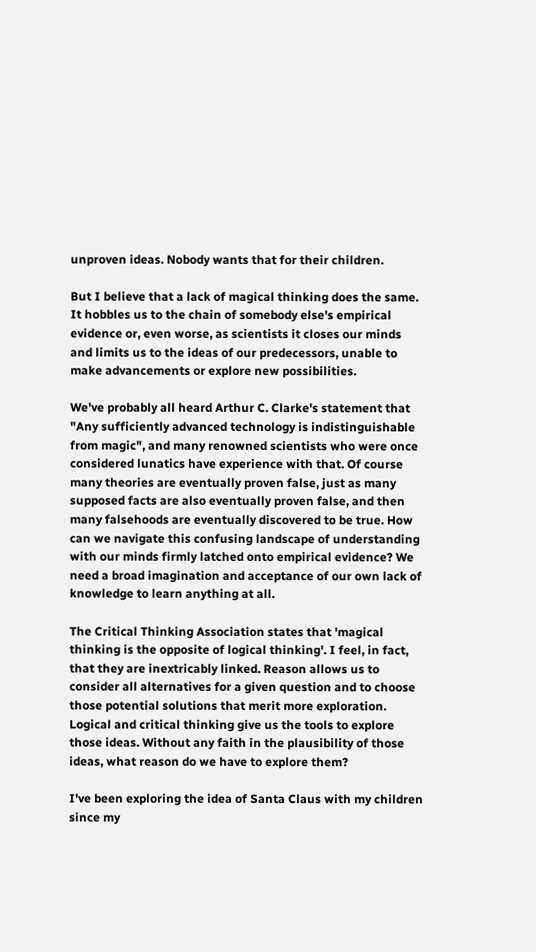unproven ideas. Nobody wants that for their children.

But I believe that a lack of magical thinking does the same. It hobbles us to the chain of somebody else's empirical evidence or, even worse, as scientists it closes our minds and limits us to the ideas of our predecessors, unable to make advancements or explore new possibilities.

We've probably all heard Arthur C. Clarke's statement that "Any sufficiently advanced technology is indistinguishable from magic", and many renowned scientists who were once considered lunatics have experience with that. Of course many theories are eventually proven false, just as many supposed facts are also eventually proven false, and then many falsehoods are eventually discovered to be true. How can we navigate this confusing landscape of understanding with our minds firmly latched onto empirical evidence? We need a broad imagination and acceptance of our own lack of knowledge to learn anything at all.

The Critical Thinking Association states that 'magical thinking is the opposite of logical thinking'. I feel, in fact, that they are inextricably linked. Reason allows us to consider all alternatives for a given question and to choose those potential solutions that merit more exploration. Logical and critical thinking give us the tools to explore those ideas. Without any faith in the plausibility of those ideas, what reason do we have to explore them?

I've been exploring the idea of Santa Claus with my children since my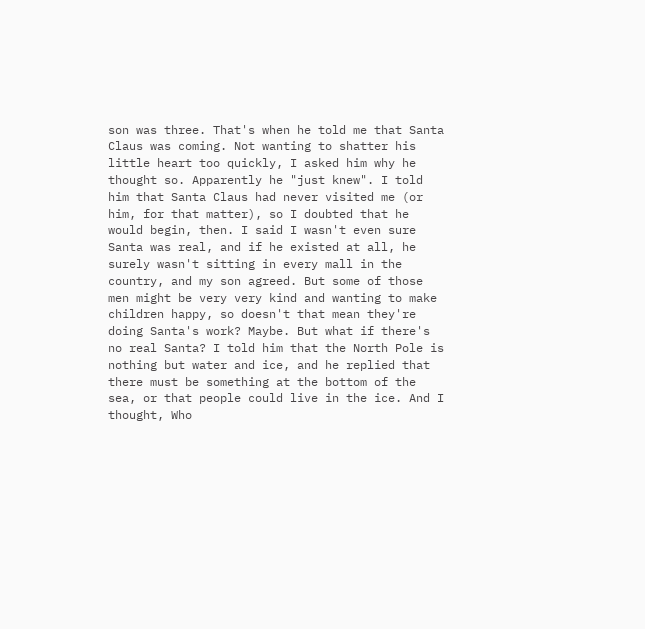son was three. That's when he told me that Santa Claus was coming. Not wanting to shatter his little heart too quickly, I asked him why he thought so. Apparently he "just knew". I told him that Santa Claus had never visited me (or him, for that matter), so I doubted that he would begin, then. I said I wasn't even sure Santa was real, and if he existed at all, he surely wasn't sitting in every mall in the country, and my son agreed. But some of those men might be very very kind and wanting to make children happy, so doesn't that mean they're doing Santa's work? Maybe. But what if there's no real Santa? I told him that the North Pole is nothing but water and ice, and he replied that there must be something at the bottom of the sea, or that people could live in the ice. And I thought, Who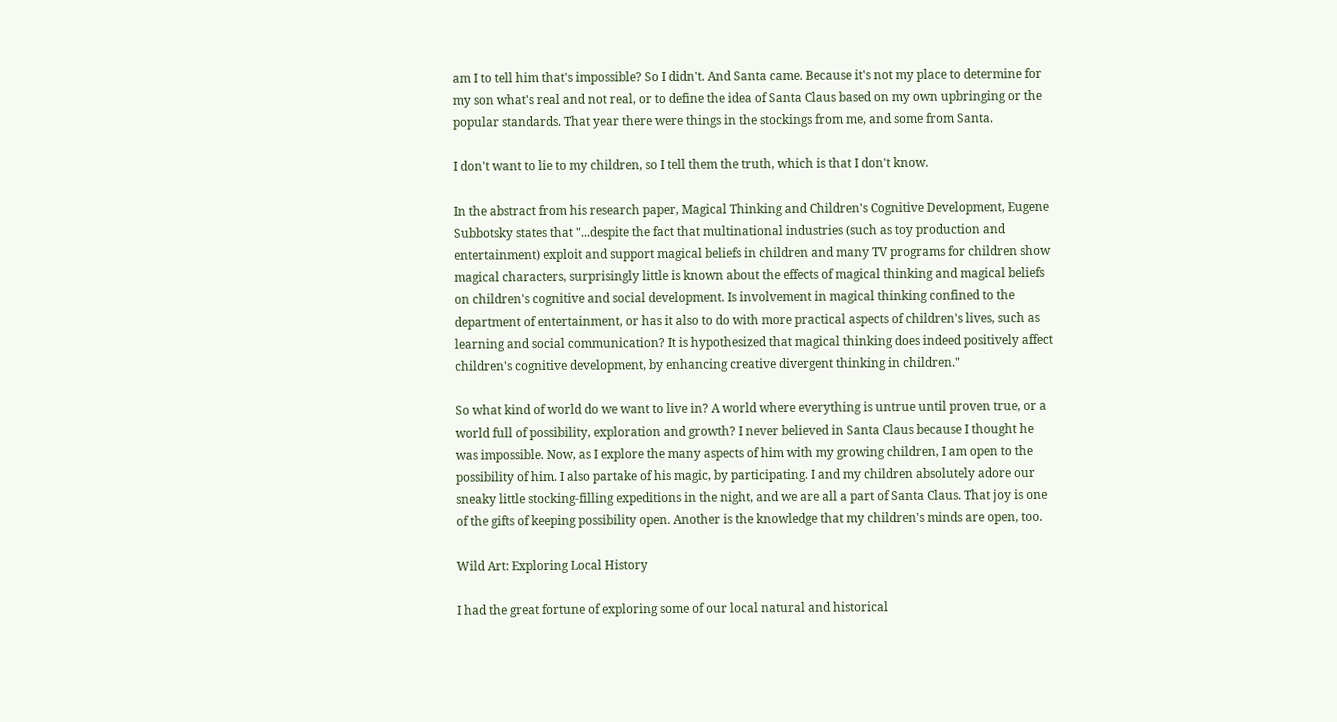am I to tell him that's impossible? So I didn't. And Santa came. Because it's not my place to determine for my son what's real and not real, or to define the idea of Santa Claus based on my own upbringing or the popular standards. That year there were things in the stockings from me, and some from Santa.

I don't want to lie to my children, so I tell them the truth, which is that I don't know.

In the abstract from his research paper, Magical Thinking and Children's Cognitive Development, Eugene Subbotsky states that "...despite the fact that multinational industries (such as toy production and entertainment) exploit and support magical beliefs in children and many TV programs for children show magical characters, surprisingly little is known about the effects of magical thinking and magical beliefs on children's cognitive and social development. Is involvement in magical thinking confined to the department of entertainment, or has it also to do with more practical aspects of children's lives, such as learning and social communication? It is hypothesized that magical thinking does indeed positively affect children's cognitive development, by enhancing creative divergent thinking in children."

So what kind of world do we want to live in? A world where everything is untrue until proven true, or a world full of possibility, exploration and growth? I never believed in Santa Claus because I thought he was impossible. Now, as I explore the many aspects of him with my growing children, I am open to the possibility of him. I also partake of his magic, by participating. I and my children absolutely adore our sneaky little stocking-filling expeditions in the night, and we are all a part of Santa Claus. That joy is one of the gifts of keeping possibility open. Another is the knowledge that my children's minds are open, too.

Wild Art: Exploring Local History

I had the great fortune of exploring some of our local natural and historical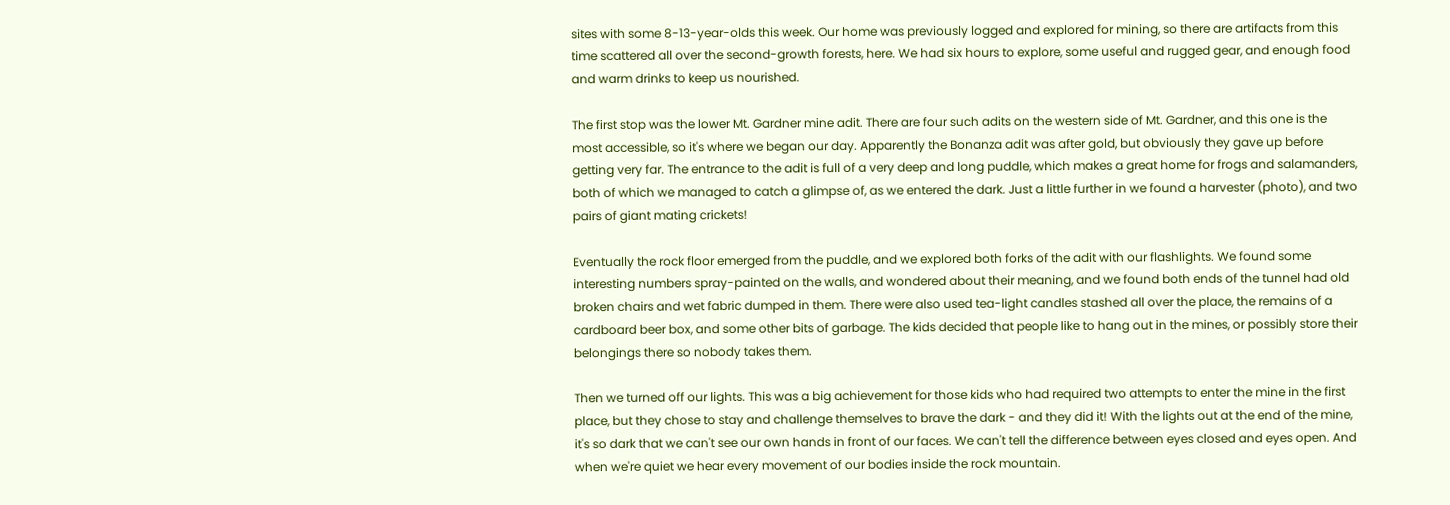sites with some 8-13-year-olds this week. Our home was previously logged and explored for mining, so there are artifacts from this time scattered all over the second-growth forests, here. We had six hours to explore, some useful and rugged gear, and enough food and warm drinks to keep us nourished.

The first stop was the lower Mt. Gardner mine adit. There are four such adits on the western side of Mt. Gardner, and this one is the most accessible, so it's where we began our day. Apparently the Bonanza adit was after gold, but obviously they gave up before getting very far. The entrance to the adit is full of a very deep and long puddle, which makes a great home for frogs and salamanders, both of which we managed to catch a glimpse of, as we entered the dark. Just a little further in we found a harvester (photo), and two pairs of giant mating crickets!

Eventually the rock floor emerged from the puddle, and we explored both forks of the adit with our flashlights. We found some interesting numbers spray-painted on the walls, and wondered about their meaning, and we found both ends of the tunnel had old broken chairs and wet fabric dumped in them. There were also used tea-light candles stashed all over the place, the remains of a cardboard beer box, and some other bits of garbage. The kids decided that people like to hang out in the mines, or possibly store their belongings there so nobody takes them.

Then we turned off our lights. This was a big achievement for those kids who had required two attempts to enter the mine in the first place, but they chose to stay and challenge themselves to brave the dark - and they did it! With the lights out at the end of the mine, it's so dark that we can't see our own hands in front of our faces. We can't tell the difference between eyes closed and eyes open. And when we're quiet we hear every movement of our bodies inside the rock mountain.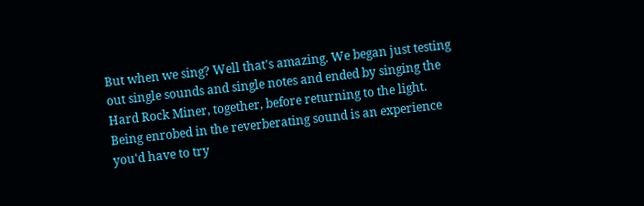But when we sing? Well that's amazing. We began just testing out single sounds and single notes and ended by singing the Hard Rock Miner, together, before returning to the light. Being enrobed in the reverberating sound is an experience you'd have to try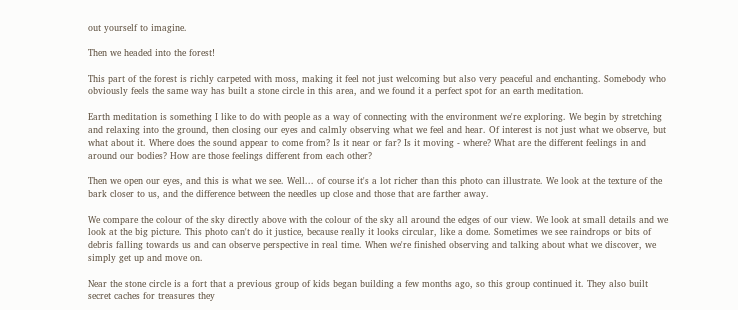out yourself to imagine.

Then we headed into the forest!

This part of the forest is richly carpeted with moss, making it feel not just welcoming but also very peaceful and enchanting. Somebody who obviously feels the same way has built a stone circle in this area, and we found it a perfect spot for an earth meditation.

Earth meditation is something I like to do with people as a way of connecting with the environment we're exploring. We begin by stretching and relaxing into the ground, then closing our eyes and calmly observing what we feel and hear. Of interest is not just what we observe, but what about it. Where does the sound appear to come from? Is it near or far? Is it moving - where? What are the different feelings in and around our bodies? How are those feelings different from each other?

Then we open our eyes, and this is what we see. Well... of course it's a lot richer than this photo can illustrate. We look at the texture of the bark closer to us, and the difference between the needles up close and those that are farther away.

We compare the colour of the sky directly above with the colour of the sky all around the edges of our view. We look at small details and we look at the big picture. This photo can't do it justice, because really it looks circular, like a dome. Sometimes we see raindrops or bits of debris falling towards us and can observe perspective in real time. When we're finished observing and talking about what we discover, we simply get up and move on.

Near the stone circle is a fort that a previous group of kids began building a few months ago, so this group continued it. They also built secret caches for treasures they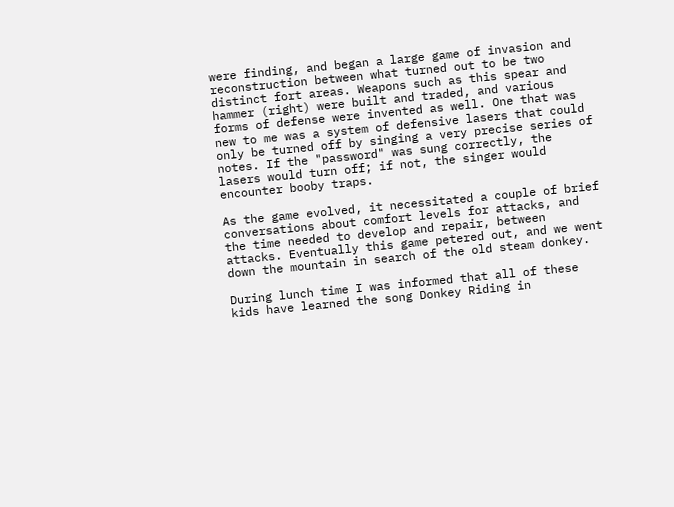were finding, and began a large game of invasion and reconstruction between what turned out to be two distinct fort areas. Weapons such as this spear and hammer (right) were built and traded, and various forms of defense were invented as well. One that was new to me was a system of defensive lasers that could only be turned off by singing a very precise series of notes. If the "password" was sung correctly, the lasers would turn off; if not, the singer would encounter booby traps.

As the game evolved, it necessitated a couple of brief conversations about comfort levels for attacks, and the time needed to develop and repair, between attacks. Eventually this game petered out, and we went down the mountain in search of the old steam donkey.

During lunch time I was informed that all of these kids have learned the song Donkey Riding in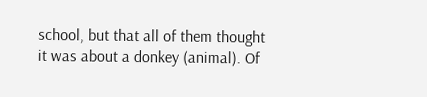school, but that all of them thought it was about a donkey (animal). Of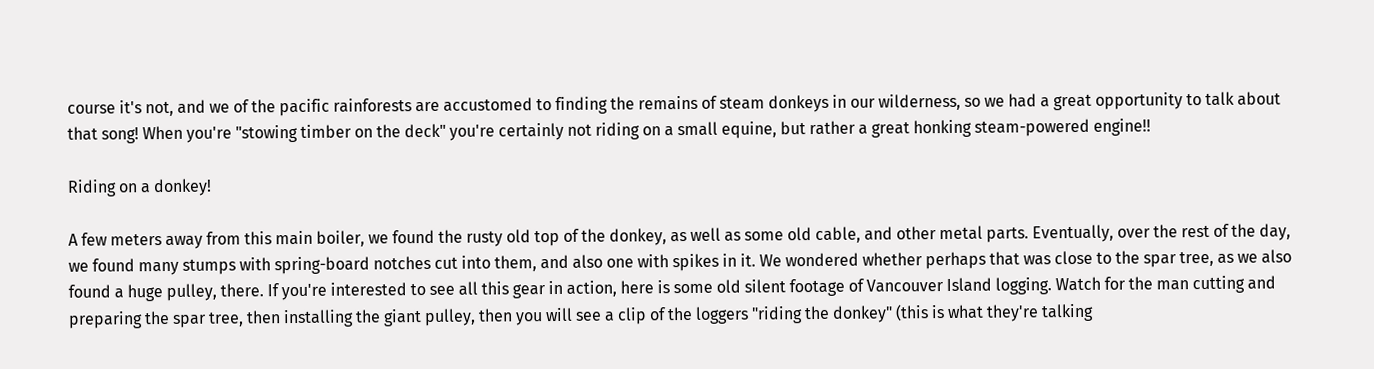course it's not, and we of the pacific rainforests are accustomed to finding the remains of steam donkeys in our wilderness, so we had a great opportunity to talk about that song! When you're "stowing timber on the deck" you're certainly not riding on a small equine, but rather a great honking steam-powered engine!!

Riding on a donkey!

A few meters away from this main boiler, we found the rusty old top of the donkey, as well as some old cable, and other metal parts. Eventually, over the rest of the day, we found many stumps with spring-board notches cut into them, and also one with spikes in it. We wondered whether perhaps that was close to the spar tree, as we also found a huge pulley, there. If you're interested to see all this gear in action, here is some old silent footage of Vancouver Island logging. Watch for the man cutting and preparing the spar tree, then installing the giant pulley, then you will see a clip of the loggers "riding the donkey" (this is what they're talking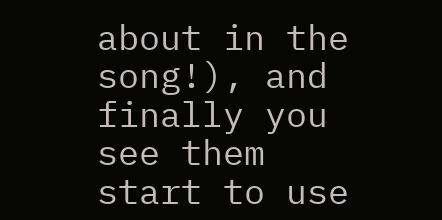about in the song!), and finally you see them start to use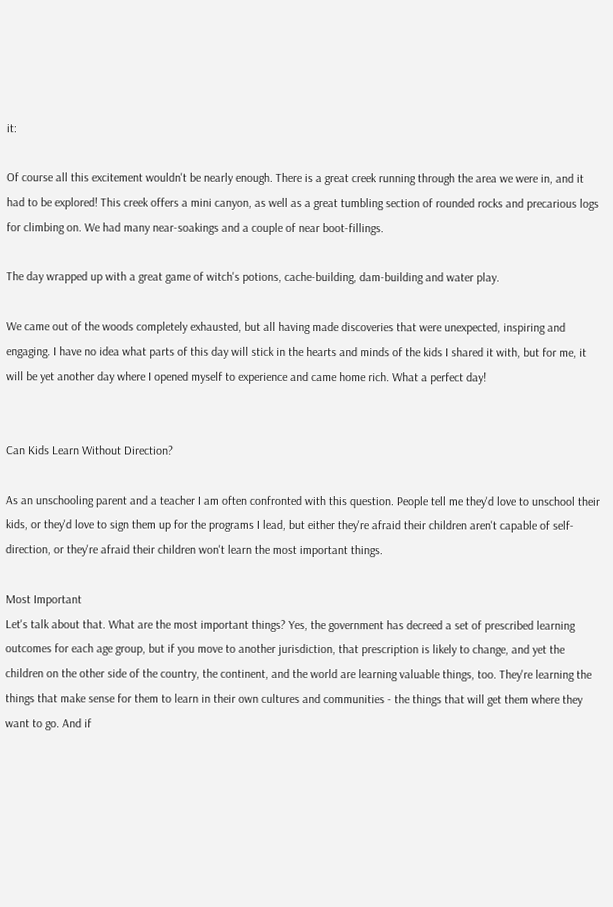it:

Of course all this excitement wouldn't be nearly enough. There is a great creek running through the area we were in, and it had to be explored! This creek offers a mini canyon, as well as a great tumbling section of rounded rocks and precarious logs for climbing on. We had many near-soakings and a couple of near boot-fillings.

The day wrapped up with a great game of witch's potions, cache-building, dam-building and water play.

We came out of the woods completely exhausted, but all having made discoveries that were unexpected, inspiring and engaging. I have no idea what parts of this day will stick in the hearts and minds of the kids I shared it with, but for me, it will be yet another day where I opened myself to experience and came home rich. What a perfect day!


Can Kids Learn Without Direction?

As an unschooling parent and a teacher I am often confronted with this question. People tell me they'd love to unschool their kids, or they'd love to sign them up for the programs I lead, but either they're afraid their children aren't capable of self-direction, or they're afraid their children won't learn the most important things.

Most Important
Let's talk about that. What are the most important things? Yes, the government has decreed a set of prescribed learning outcomes for each age group, but if you move to another jurisdiction, that prescription is likely to change, and yet the children on the other side of the country, the continent, and the world are learning valuable things, too. They're learning the things that make sense for them to learn in their own cultures and communities - the things that will get them where they want to go. And if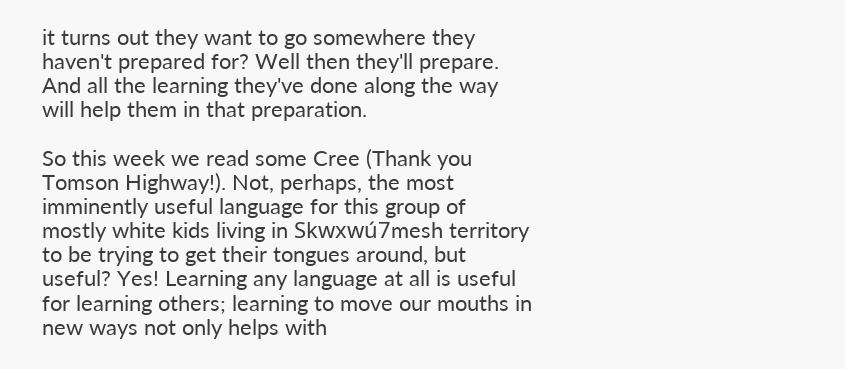it turns out they want to go somewhere they haven't prepared for? Well then they'll prepare. And all the learning they've done along the way will help them in that preparation.

So this week we read some Cree (Thank you Tomson Highway!). Not, perhaps, the most imminently useful language for this group of mostly white kids living in Skwxwú7mesh territory to be trying to get their tongues around, but useful? Yes! Learning any language at all is useful for learning others; learning to move our mouths in new ways not only helps with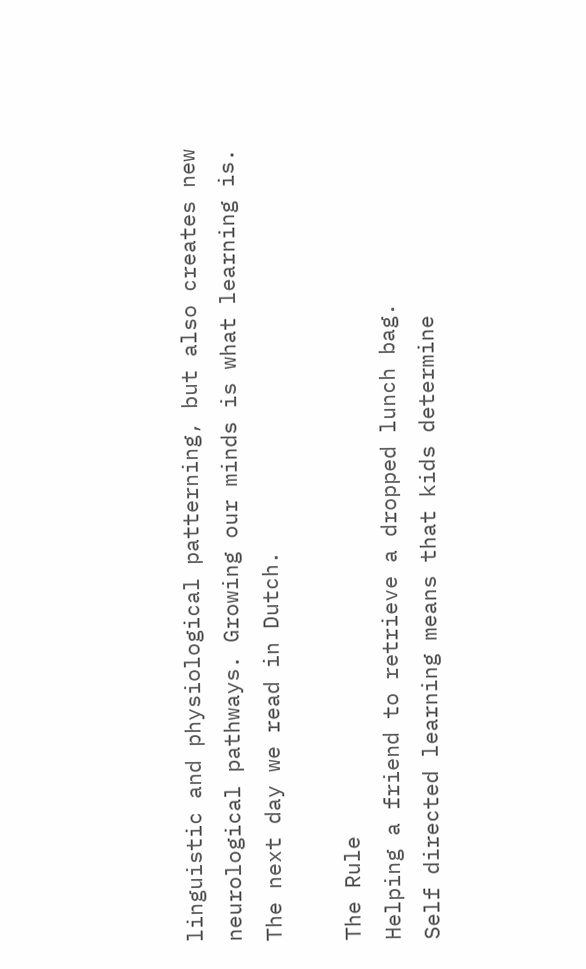linguistic and physiological patterning, but also creates new neurological pathways. Growing our minds is what learning is. The next day we read in Dutch.

The Rule
Helping a friend to retrieve a dropped lunch bag.
Self directed learning means that kids determine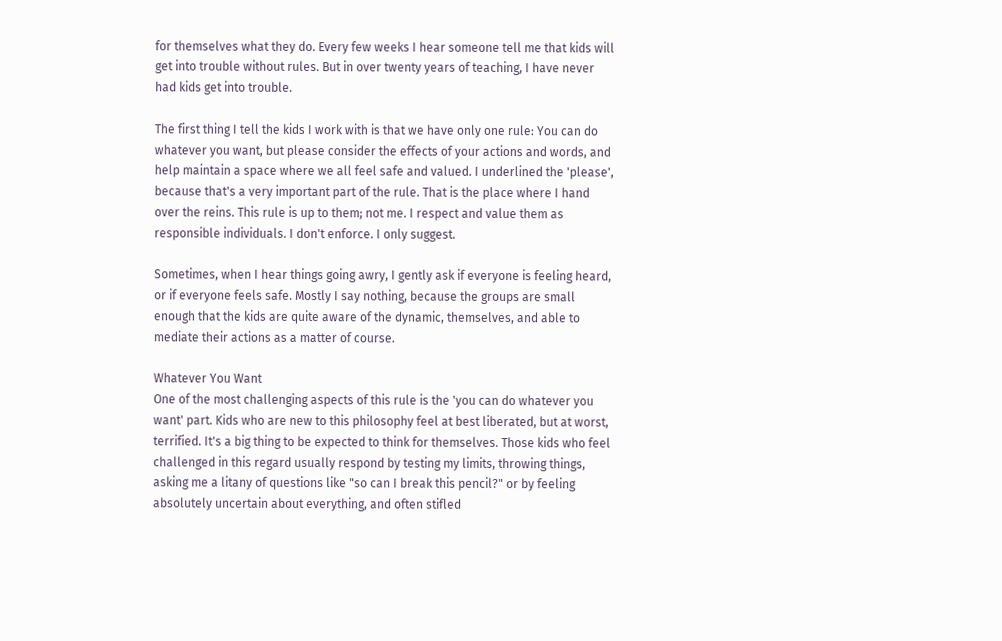for themselves what they do. Every few weeks I hear someone tell me that kids will get into trouble without rules. But in over twenty years of teaching, I have never had kids get into trouble.

The first thing I tell the kids I work with is that we have only one rule: You can do whatever you want, but please consider the effects of your actions and words, and help maintain a space where we all feel safe and valued. I underlined the 'please', because that's a very important part of the rule. That is the place where I hand over the reins. This rule is up to them; not me. I respect and value them as responsible individuals. I don't enforce. I only suggest.

Sometimes, when I hear things going awry, I gently ask if everyone is feeling heard, or if everyone feels safe. Mostly I say nothing, because the groups are small enough that the kids are quite aware of the dynamic, themselves, and able to mediate their actions as a matter of course.

Whatever You Want
One of the most challenging aspects of this rule is the 'you can do whatever you want' part. Kids who are new to this philosophy feel at best liberated, but at worst, terrified. It's a big thing to be expected to think for themselves. Those kids who feel challenged in this regard usually respond by testing my limits, throwing things, asking me a litany of questions like "so can I break this pencil?" or by feeling absolutely uncertain about everything, and often stifled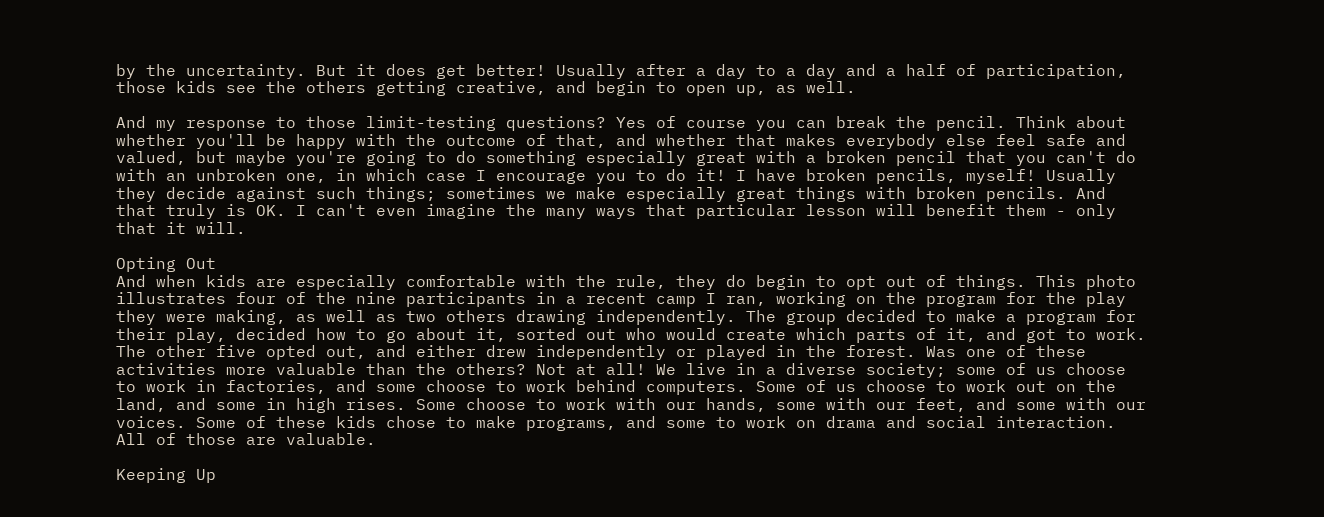by the uncertainty. But it does get better! Usually after a day to a day and a half of participation, those kids see the others getting creative, and begin to open up, as well.

And my response to those limit-testing questions? Yes of course you can break the pencil. Think about whether you'll be happy with the outcome of that, and whether that makes everybody else feel safe and valued, but maybe you're going to do something especially great with a broken pencil that you can't do with an unbroken one, in which case I encourage you to do it! I have broken pencils, myself! Usually they decide against such things; sometimes we make especially great things with broken pencils. And that truly is OK. I can't even imagine the many ways that particular lesson will benefit them - only that it will.

Opting Out
And when kids are especially comfortable with the rule, they do begin to opt out of things. This photo illustrates four of the nine participants in a recent camp I ran, working on the program for the play they were making, as well as two others drawing independently. The group decided to make a program for their play, decided how to go about it, sorted out who would create which parts of it, and got to work. The other five opted out, and either drew independently or played in the forest. Was one of these activities more valuable than the others? Not at all! We live in a diverse society; some of us choose to work in factories, and some choose to work behind computers. Some of us choose to work out on the land, and some in high rises. Some choose to work with our hands, some with our feet, and some with our voices. Some of these kids chose to make programs, and some to work on drama and social interaction. All of those are valuable.

Keeping Up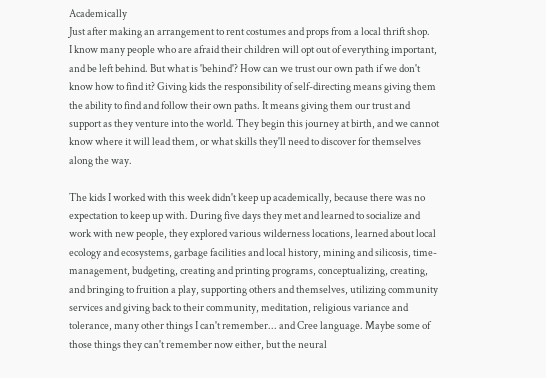Academically
Just after making an arrangement to rent costumes and props from a local thrift shop.
I know many people who are afraid their children will opt out of everything important, and be left behind. But what is 'behind'? How can we trust our own path if we don't know how to find it? Giving kids the responsibility of self-directing means giving them the ability to find and follow their own paths. It means giving them our trust and support as they venture into the world. They begin this journey at birth, and we cannot know where it will lead them, or what skills they'll need to discover for themselves along the way.

The kids I worked with this week didn't keep up academically, because there was no expectation to keep up with. During five days they met and learned to socialize and work with new people, they explored various wilderness locations, learned about local ecology and ecosystems, garbage facilities and local history, mining and silicosis, time-management, budgeting, creating and printing programs, conceptualizing, creating, and bringing to fruition a play, supporting others and themselves, utilizing community services and giving back to their community, meditation, religious variance and tolerance, many other things I can't remember... and Cree language. Maybe some of those things they can't remember now either, but the neural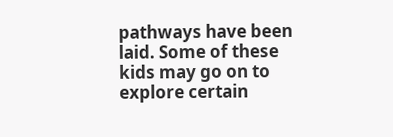pathways have been laid. Some of these kids may go on to explore certain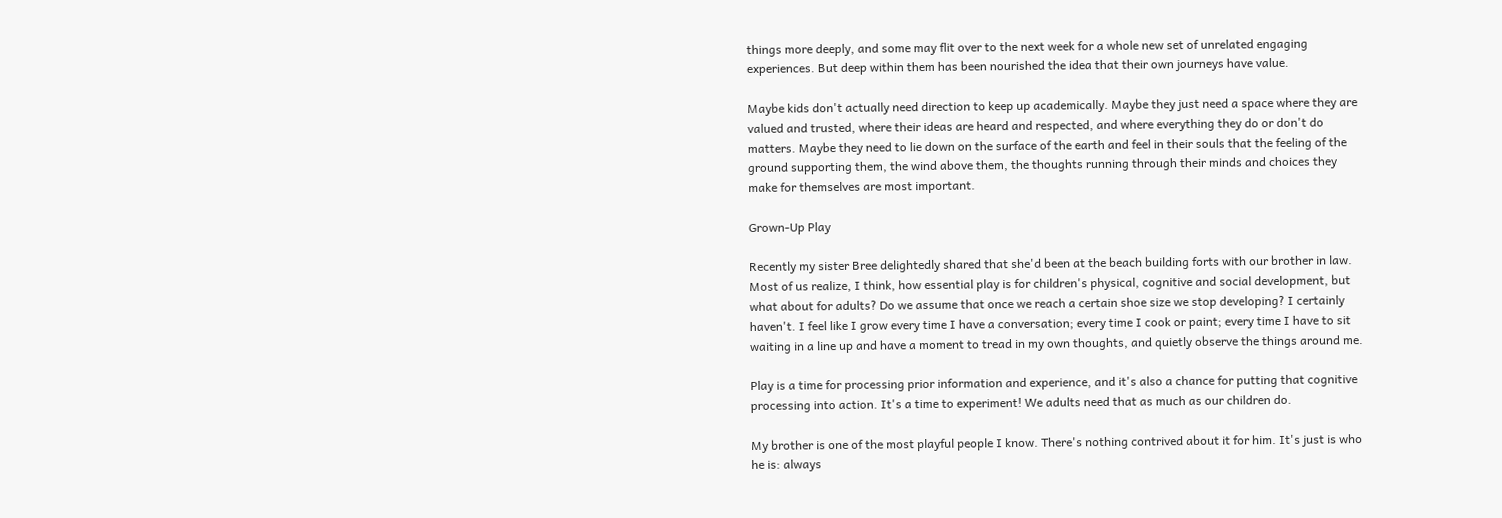things more deeply, and some may flit over to the next week for a whole new set of unrelated engaging experiences. But deep within them has been nourished the idea that their own journeys have value.

Maybe kids don't actually need direction to keep up academically. Maybe they just need a space where they are valued and trusted, where their ideas are heard and respected, and where everything they do or don't do matters. Maybe they need to lie down on the surface of the earth and feel in their souls that the feeling of the ground supporting them, the wind above them, the thoughts running through their minds and choices they make for themselves are most important.

Grown-Up Play

Recently my sister Bree delightedly shared that she'd been at the beach building forts with our brother in law. Most of us realize, I think, how essential play is for children's physical, cognitive and social development, but what about for adults? Do we assume that once we reach a certain shoe size we stop developing? I certainly haven't. I feel like I grow every time I have a conversation; every time I cook or paint; every time I have to sit waiting in a line up and have a moment to tread in my own thoughts, and quietly observe the things around me.

Play is a time for processing prior information and experience, and it's also a chance for putting that cognitive processing into action. It's a time to experiment! We adults need that as much as our children do.

My brother is one of the most playful people I know. There's nothing contrived about it for him. It's just is who he is: always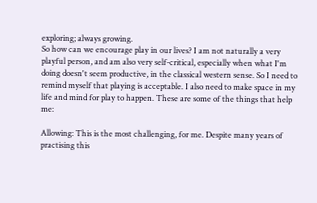exploring; always growing.
So how can we encourage play in our lives? I am not naturally a very playful person, and am also very self-critical, especially when what I'm doing doesn't seem productive, in the classical western sense. So I need to remind myself that playing is acceptable. I also need to make space in my life and mind for play to happen. These are some of the things that help me:

Allowing: This is the most challenging, for me. Despite many years of practising this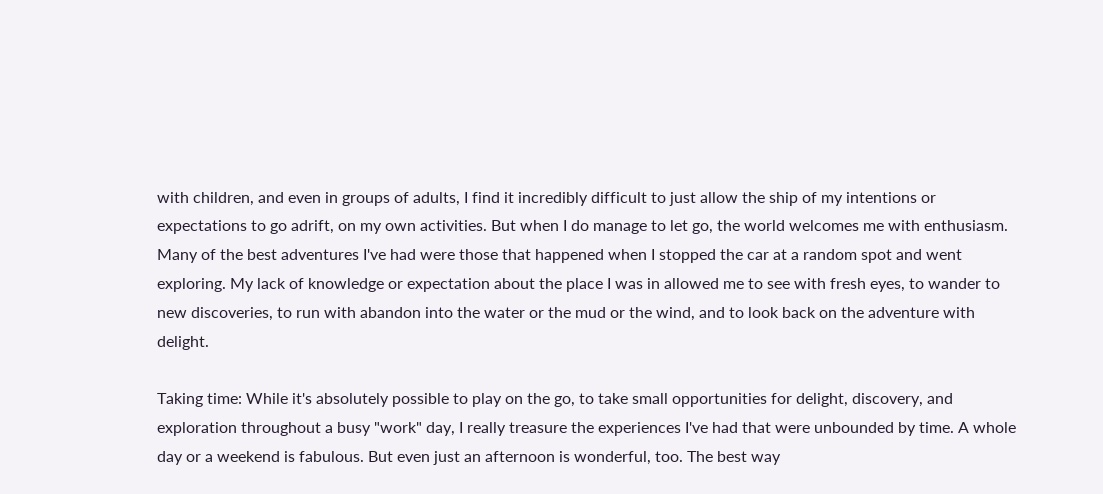with children, and even in groups of adults, I find it incredibly difficult to just allow the ship of my intentions or expectations to go adrift, on my own activities. But when I do manage to let go, the world welcomes me with enthusiasm. Many of the best adventures I've had were those that happened when I stopped the car at a random spot and went exploring. My lack of knowledge or expectation about the place I was in allowed me to see with fresh eyes, to wander to new discoveries, to run with abandon into the water or the mud or the wind, and to look back on the adventure with delight.

Taking time: While it's absolutely possible to play on the go, to take small opportunities for delight, discovery, and exploration throughout a busy "work" day, I really treasure the experiences I've had that were unbounded by time. A whole day or a weekend is fabulous. But even just an afternoon is wonderful, too. The best way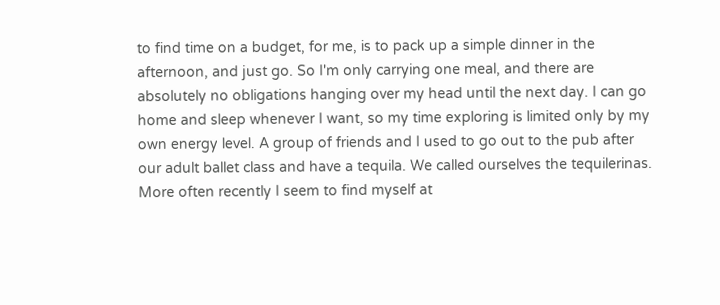to find time on a budget, for me, is to pack up a simple dinner in the afternoon, and just go. So I'm only carrying one meal, and there are absolutely no obligations hanging over my head until the next day. I can go home and sleep whenever I want, so my time exploring is limited only by my own energy level. A group of friends and I used to go out to the pub after our adult ballet class and have a tequila. We called ourselves the tequilerinas. More often recently I seem to find myself at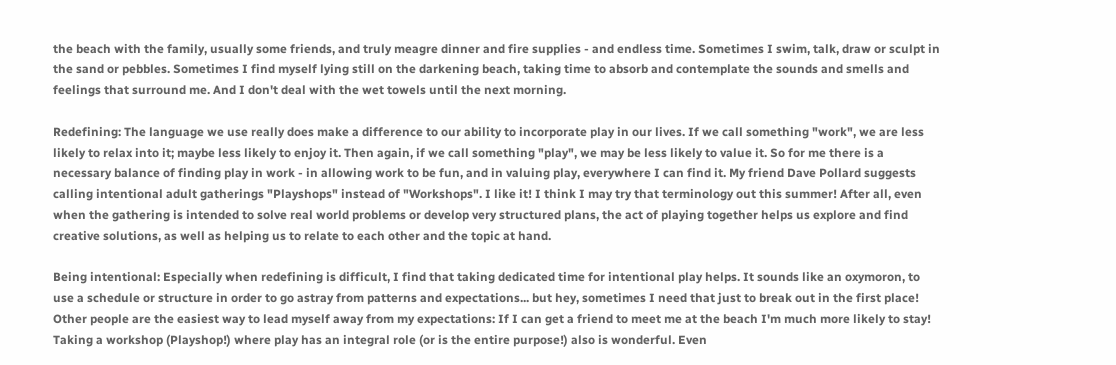the beach with the family, usually some friends, and truly meagre dinner and fire supplies - and endless time. Sometimes I swim, talk, draw or sculpt in the sand or pebbles. Sometimes I find myself lying still on the darkening beach, taking time to absorb and contemplate the sounds and smells and feelings that surround me. And I don't deal with the wet towels until the next morning.

Redefining: The language we use really does make a difference to our ability to incorporate play in our lives. If we call something "work", we are less likely to relax into it; maybe less likely to enjoy it. Then again, if we call something "play", we may be less likely to value it. So for me there is a necessary balance of finding play in work - in allowing work to be fun, and in valuing play, everywhere I can find it. My friend Dave Pollard suggests calling intentional adult gatherings "Playshops" instead of "Workshops". I like it! I think I may try that terminology out this summer! After all, even when the gathering is intended to solve real world problems or develop very structured plans, the act of playing together helps us explore and find creative solutions, as well as helping us to relate to each other and the topic at hand.

Being intentional: Especially when redefining is difficult, I find that taking dedicated time for intentional play helps. It sounds like an oxymoron, to use a schedule or structure in order to go astray from patterns and expectations... but hey, sometimes I need that just to break out in the first place! Other people are the easiest way to lead myself away from my expectations: If I can get a friend to meet me at the beach I'm much more likely to stay! Taking a workshop (Playshop!) where play has an integral role (or is the entire purpose!) also is wonderful. Even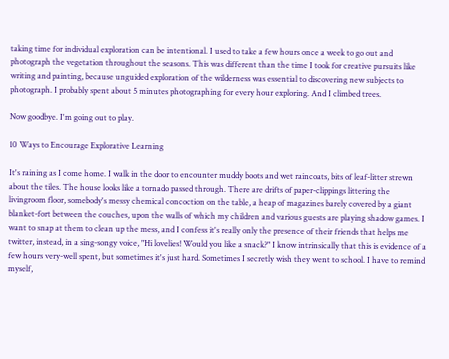taking time for individual exploration can be intentional. I used to take a few hours once a week to go out and photograph the vegetation throughout the seasons. This was different than the time I took for creative pursuits like writing and painting, because unguided exploration of the wilderness was essential to discovering new subjects to photograph. I probably spent about 5 minutes photographing for every hour exploring. And I climbed trees.

Now goodbye. I'm going out to play.

10 Ways to Encourage Explorative Learning

It's raining as I come home. I walk in the door to encounter muddy boots and wet raincoats, bits of leaf-litter strewn about the tiles. The house looks like a tornado passed through. There are drifts of paper-clippings littering the livingroom floor, somebody's messy chemical concoction on the table, a heap of magazines barely covered by a giant blanket-fort between the couches, upon the walls of which my children and various guests are playing shadow games. I want to snap at them to clean up the mess, and I confess it's really only the presence of their friends that helps me twitter, instead, in a sing-songy voice, "Hi lovelies! Would you like a snack?" I know intrinsically that this is evidence of a few hours very-well spent, but sometimes it's just hard. Sometimes I secretly wish they went to school. I have to remind myself,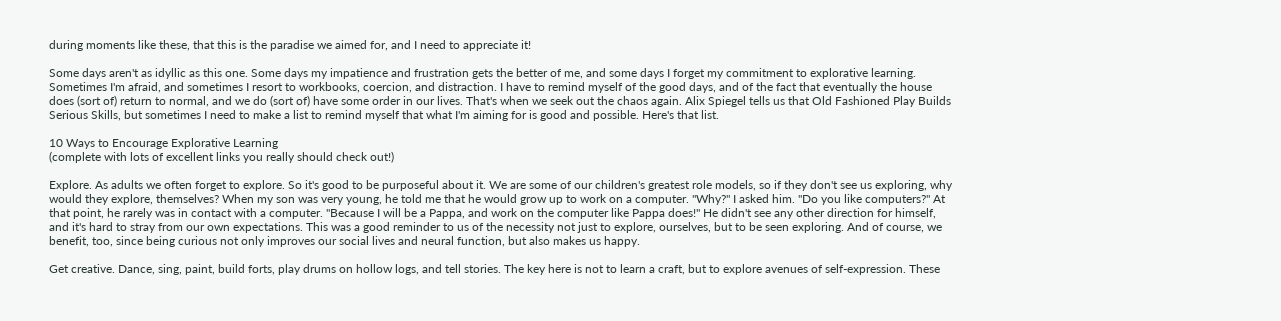during moments like these, that this is the paradise we aimed for, and I need to appreciate it!

Some days aren't as idyllic as this one. Some days my impatience and frustration gets the better of me, and some days I forget my commitment to explorative learning. Sometimes I'm afraid, and sometimes I resort to workbooks, coercion, and distraction. I have to remind myself of the good days, and of the fact that eventually the house does (sort of) return to normal, and we do (sort of) have some order in our lives. That's when we seek out the chaos again. Alix Spiegel tells us that Old Fashioned Play Builds Serious Skills, but sometimes I need to make a list to remind myself that what I'm aiming for is good and possible. Here's that list.

10 Ways to Encourage Explorative Learning
(complete with lots of excellent links you really should check out!)

Explore. As adults we often forget to explore. So it's good to be purposeful about it. We are some of our children's greatest role models, so if they don't see us exploring, why would they explore, themselves? When my son was very young, he told me that he would grow up to work on a computer. "Why?" I asked him. "Do you like computers?" At that point, he rarely was in contact with a computer. "Because I will be a Pappa, and work on the computer like Pappa does!" He didn't see any other direction for himself, and it's hard to stray from our own expectations. This was a good reminder to us of the necessity not just to explore, ourselves, but to be seen exploring. And of course, we benefit, too, since being curious not only improves our social lives and neural function, but also makes us happy.

Get creative. Dance, sing, paint, build forts, play drums on hollow logs, and tell stories. The key here is not to learn a craft, but to explore avenues of self-expression. These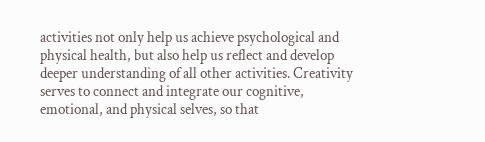activities not only help us achieve psychological and physical health, but also help us reflect and develop deeper understanding of all other activities. Creativity serves to connect and integrate our cognitive, emotional, and physical selves, so that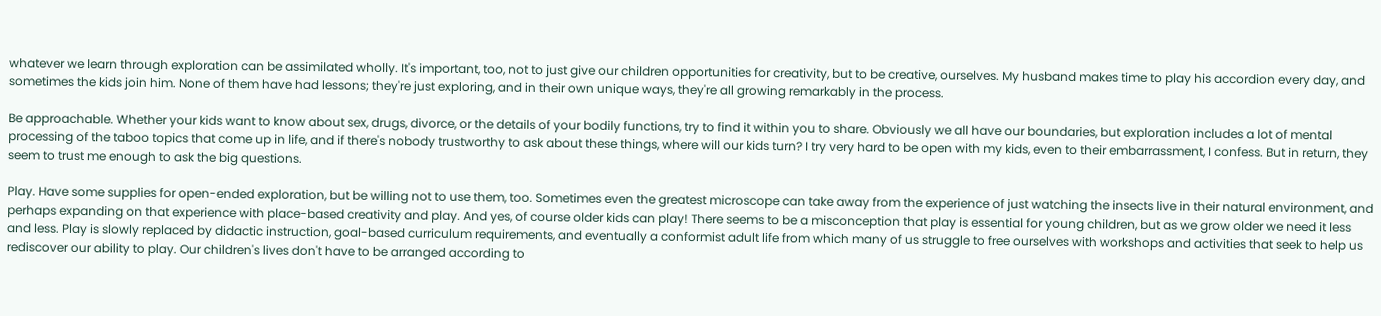whatever we learn through exploration can be assimilated wholly. It's important, too, not to just give our children opportunities for creativity, but to be creative, ourselves. My husband makes time to play his accordion every day, and sometimes the kids join him. None of them have had lessons; they're just exploring, and in their own unique ways, they're all growing remarkably in the process.

Be approachable. Whether your kids want to know about sex, drugs, divorce, or the details of your bodily functions, try to find it within you to share. Obviously we all have our boundaries, but exploration includes a lot of mental processing of the taboo topics that come up in life, and if there's nobody trustworthy to ask about these things, where will our kids turn? I try very hard to be open with my kids, even to their embarrassment, I confess. But in return, they seem to trust me enough to ask the big questions.

Play. Have some supplies for open-ended exploration, but be willing not to use them, too. Sometimes even the greatest microscope can take away from the experience of just watching the insects live in their natural environment, and perhaps expanding on that experience with place-based creativity and play. And yes, of course older kids can play! There seems to be a misconception that play is essential for young children, but as we grow older we need it less and less. Play is slowly replaced by didactic instruction, goal-based curriculum requirements, and eventually a conformist adult life from which many of us struggle to free ourselves with workshops and activities that seek to help us rediscover our ability to play. Our children's lives don't have to be arranged according to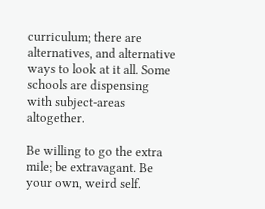curriculum; there are alternatives, and alternative ways to look at it all. Some schools are dispensing with subject-areas altogether.

Be willing to go the extra mile; be extravagant. Be your own, weird self.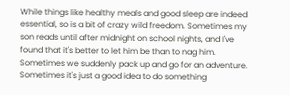While things like healthy meals and good sleep are indeed essential, so is a bit of crazy wild freedom. Sometimes my son reads until after midnight on school nights, and I've found that it's better to let him be than to nag him. Sometimes we suddenly pack up and go for an adventure. Sometimes it's just a good idea to do something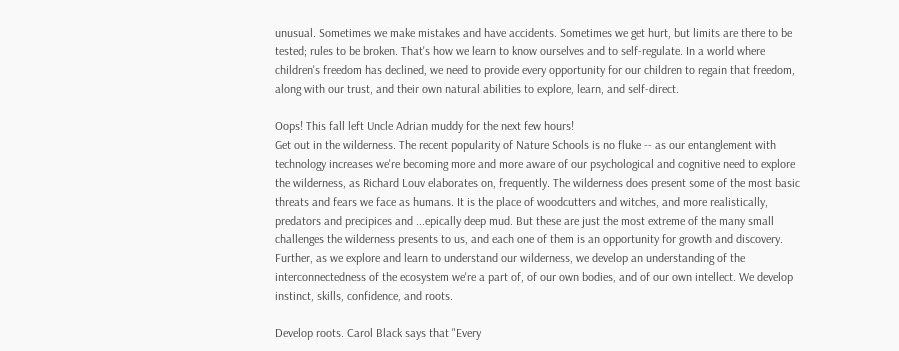unusual. Sometimes we make mistakes and have accidents. Sometimes we get hurt, but limits are there to be tested; rules to be broken. That's how we learn to know ourselves and to self-regulate. In a world where children's freedom has declined, we need to provide every opportunity for our children to regain that freedom, along with our trust, and their own natural abilities to explore, learn, and self-direct.

Oops! This fall left Uncle Adrian muddy for the next few hours!
Get out in the wilderness. The recent popularity of Nature Schools is no fluke -- as our entanglement with technology increases we're becoming more and more aware of our psychological and cognitive need to explore the wilderness, as Richard Louv elaborates on, frequently. The wilderness does present some of the most basic threats and fears we face as humans. It is the place of woodcutters and witches, and more realistically, predators and precipices and ...epically deep mud. But these are just the most extreme of the many small challenges the wilderness presents to us, and each one of them is an opportunity for growth and discovery. Further, as we explore and learn to understand our wilderness, we develop an understanding of the interconnectedness of the ecosystem we're a part of, of our own bodies, and of our own intellect. We develop instinct, skills, confidence, and roots.

Develop roots. Carol Black says that "Every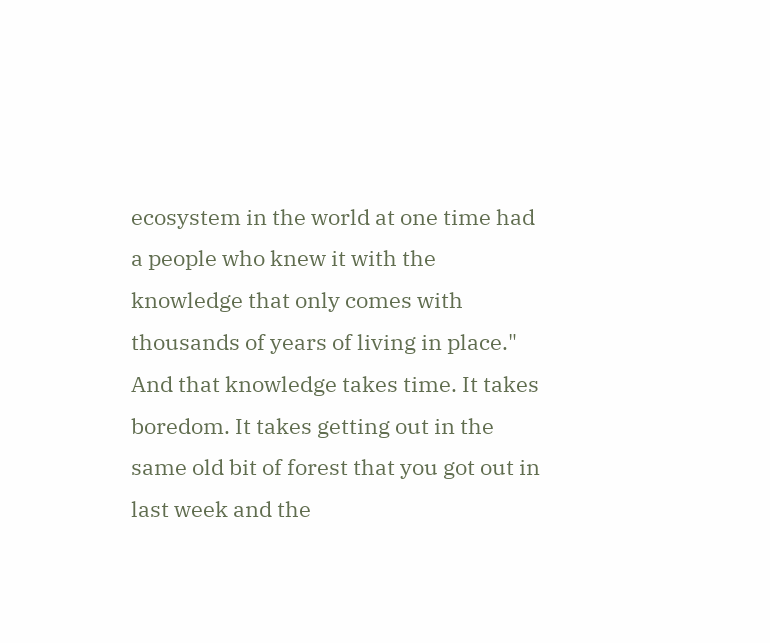ecosystem in the world at one time had a people who knew it with the knowledge that only comes with thousands of years of living in place." And that knowledge takes time. It takes boredom. It takes getting out in the same old bit of forest that you got out in last week and the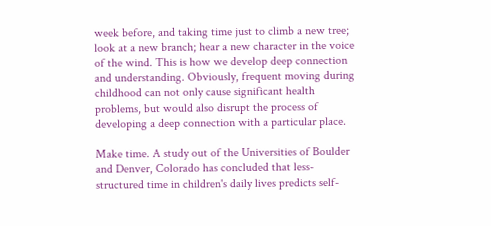week before, and taking time just to climb a new tree; look at a new branch; hear a new character in the voice of the wind. This is how we develop deep connection and understanding. Obviously, frequent moving during childhood can not only cause significant health problems, but would also disrupt the process of developing a deep connection with a particular place.

Make time. A study out of the Universities of Boulder and Denver, Colorado has concluded that less-structured time in children's daily lives predicts self-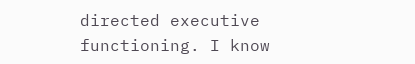directed executive functioning. I know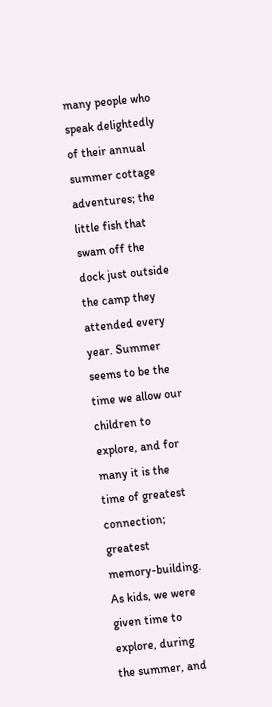many people who speak delightedly of their annual summer cottage adventures; the little fish that swam off the dock just outside the camp they attended every year. Summer seems to be the time we allow our children to explore, and for many it is the time of greatest connection; greatest memory-building. As kids, we were given time to explore, during the summer, and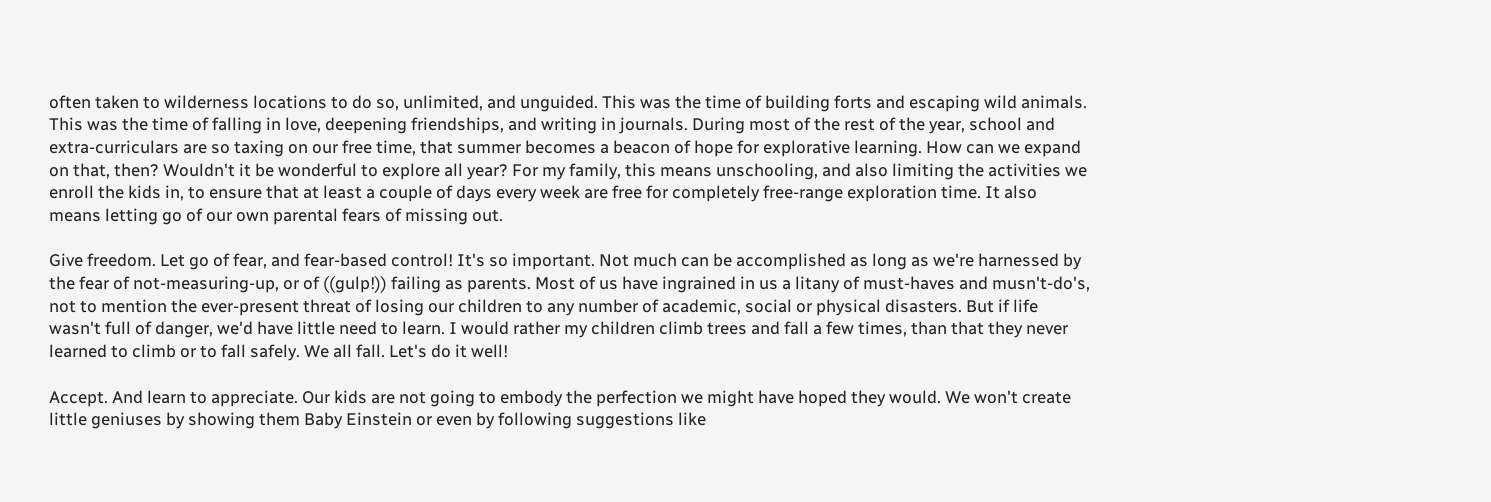often taken to wilderness locations to do so, unlimited, and unguided. This was the time of building forts and escaping wild animals. This was the time of falling in love, deepening friendships, and writing in journals. During most of the rest of the year, school and extra-curriculars are so taxing on our free time, that summer becomes a beacon of hope for explorative learning. How can we expand on that, then? Wouldn't it be wonderful to explore all year? For my family, this means unschooling, and also limiting the activities we enroll the kids in, to ensure that at least a couple of days every week are free for completely free-range exploration time. It also means letting go of our own parental fears of missing out.

Give freedom. Let go of fear, and fear-based control! It's so important. Not much can be accomplished as long as we're harnessed by the fear of not-measuring-up, or of ((gulp!)) failing as parents. Most of us have ingrained in us a litany of must-haves and musn't-do's, not to mention the ever-present threat of losing our children to any number of academic, social or physical disasters. But if life wasn't full of danger, we'd have little need to learn. I would rather my children climb trees and fall a few times, than that they never learned to climb or to fall safely. We all fall. Let's do it well!

Accept. And learn to appreciate. Our kids are not going to embody the perfection we might have hoped they would. We won't create little geniuses by showing them Baby Einstein or even by following suggestions like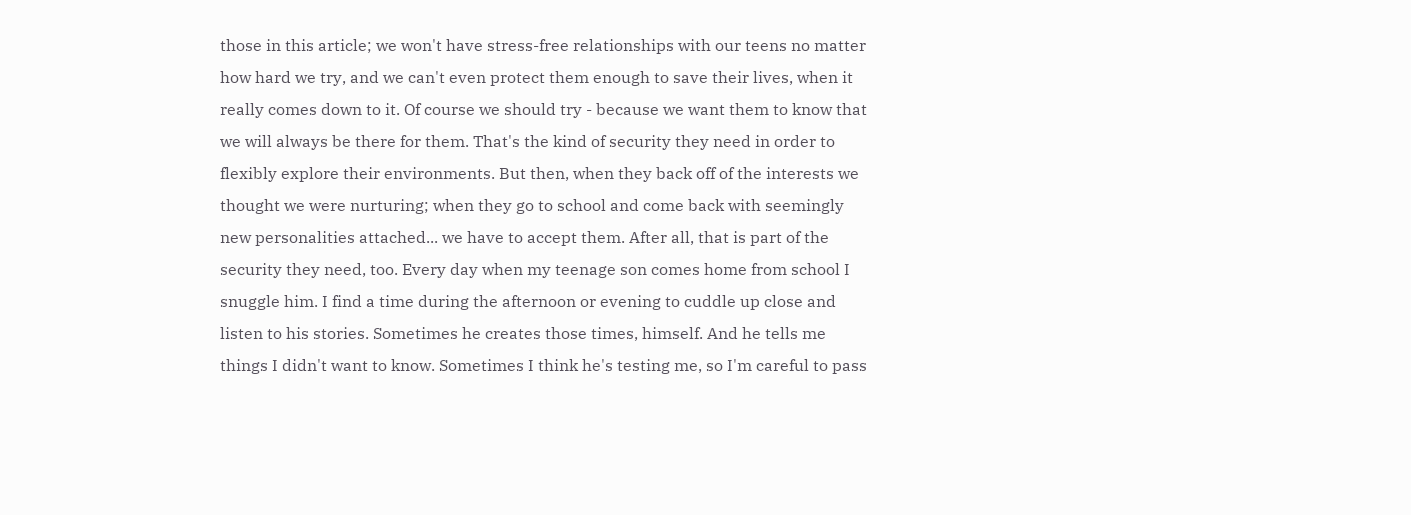those in this article; we won't have stress-free relationships with our teens no matter how hard we try, and we can't even protect them enough to save their lives, when it really comes down to it. Of course we should try - because we want them to know that we will always be there for them. That's the kind of security they need in order to flexibly explore their environments. But then, when they back off of the interests we thought we were nurturing; when they go to school and come back with seemingly new personalities attached... we have to accept them. After all, that is part of the security they need, too. Every day when my teenage son comes home from school I snuggle him. I find a time during the afternoon or evening to cuddle up close and listen to his stories. Sometimes he creates those times, himself. And he tells me things I didn't want to know. Sometimes I think he's testing me, so I'm careful to pass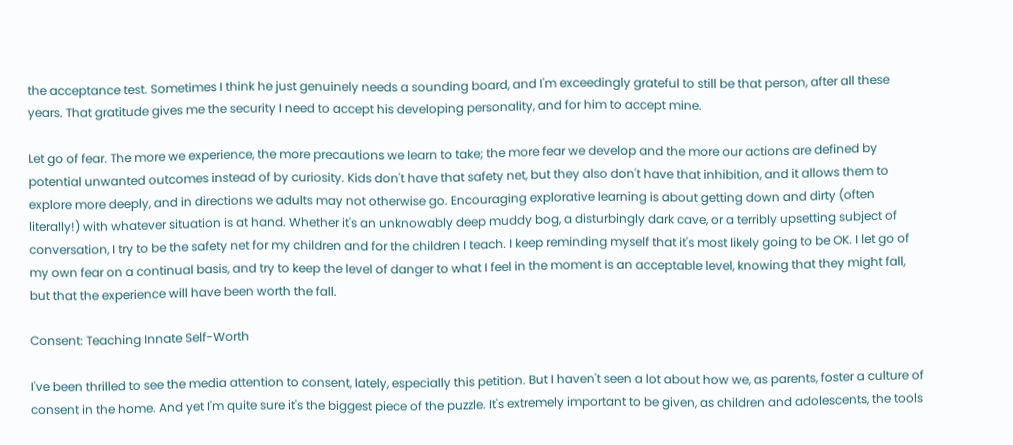the acceptance test. Sometimes I think he just genuinely needs a sounding board, and I'm exceedingly grateful to still be that person, after all these years. That gratitude gives me the security I need to accept his developing personality, and for him to accept mine.

Let go of fear. The more we experience, the more precautions we learn to take; the more fear we develop and the more our actions are defined by potential unwanted outcomes instead of by curiosity. Kids don't have that safety net, but they also don't have that inhibition, and it allows them to explore more deeply, and in directions we adults may not otherwise go. Encouraging explorative learning is about getting down and dirty (often literally!) with whatever situation is at hand. Whether it's an unknowably deep muddy bog, a disturbingly dark cave, or a terribly upsetting subject of conversation, I try to be the safety net for my children and for the children I teach. I keep reminding myself that it's most likely going to be OK. I let go of my own fear on a continual basis, and try to keep the level of danger to what I feel in the moment is an acceptable level, knowing that they might fall, but that the experience will have been worth the fall.

Consent: Teaching Innate Self-Worth

I've been thrilled to see the media attention to consent, lately, especially this petition. But I haven't seen a lot about how we, as parents, foster a culture of consent in the home. And yet I'm quite sure it's the biggest piece of the puzzle. It's extremely important to be given, as children and adolescents, the tools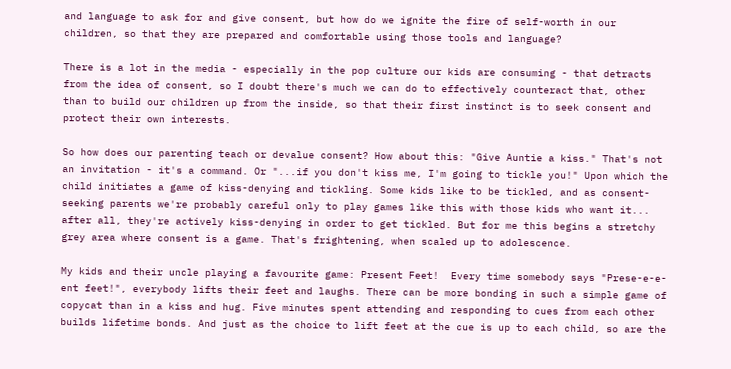and language to ask for and give consent, but how do we ignite the fire of self-worth in our children, so that they are prepared and comfortable using those tools and language?

There is a lot in the media - especially in the pop culture our kids are consuming - that detracts from the idea of consent, so I doubt there's much we can do to effectively counteract that, other than to build our children up from the inside, so that their first instinct is to seek consent and protect their own interests.

So how does our parenting teach or devalue consent? How about this: "Give Auntie a kiss." That's not an invitation - it's a command. Or "...if you don't kiss me, I'm going to tickle you!" Upon which the child initiates a game of kiss-denying and tickling. Some kids like to be tickled, and as consent-seeking parents we're probably careful only to play games like this with those kids who want it... after all, they're actively kiss-denying in order to get tickled. But for me this begins a stretchy grey area where consent is a game. That's frightening, when scaled up to adolescence.

My kids and their uncle playing a favourite game: Present Feet!  Every time somebody says "Prese-e-e-ent feet!", everybody lifts their feet and laughs. There can be more bonding in such a simple game of copycat than in a kiss and hug. Five minutes spent attending and responding to cues from each other builds lifetime bonds. And just as the choice to lift feet at the cue is up to each child, so are the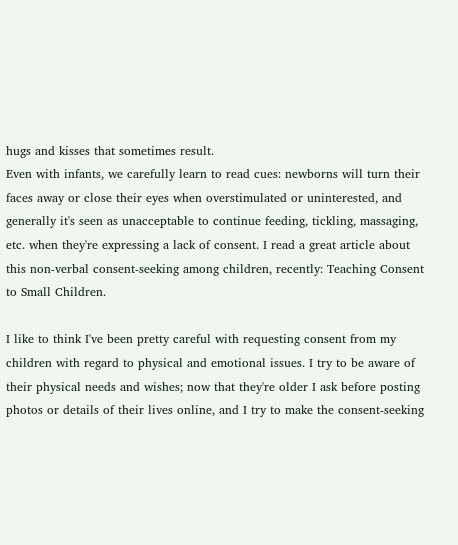hugs and kisses that sometimes result.
Even with infants, we carefully learn to read cues: newborns will turn their faces away or close their eyes when overstimulated or uninterested, and generally it's seen as unacceptable to continue feeding, tickling, massaging, etc. when they're expressing a lack of consent. I read a great article about this non-verbal consent-seeking among children, recently: Teaching Consent to Small Children.

I like to think I've been pretty careful with requesting consent from my children with regard to physical and emotional issues. I try to be aware of their physical needs and wishes; now that they're older I ask before posting photos or details of their lives online, and I try to make the consent-seeking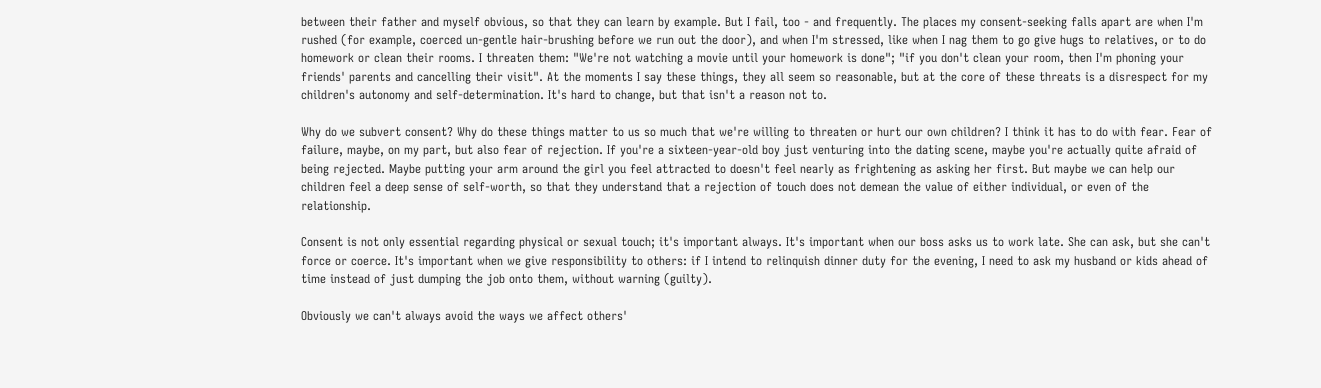between their father and myself obvious, so that they can learn by example. But I fail, too - and frequently. The places my consent-seeking falls apart are when I'm rushed (for example, coerced un-gentle hair-brushing before we run out the door), and when I'm stressed, like when I nag them to go give hugs to relatives, or to do homework or clean their rooms. I threaten them: "We're not watching a movie until your homework is done"; "if you don't clean your room, then I'm phoning your friends' parents and cancelling their visit". At the moments I say these things, they all seem so reasonable, but at the core of these threats is a disrespect for my children's autonomy and self-determination. It's hard to change, but that isn't a reason not to.

Why do we subvert consent? Why do these things matter to us so much that we're willing to threaten or hurt our own children? I think it has to do with fear. Fear of failure, maybe, on my part, but also fear of rejection. If you're a sixteen-year-old boy just venturing into the dating scene, maybe you're actually quite afraid of being rejected. Maybe putting your arm around the girl you feel attracted to doesn't feel nearly as frightening as asking her first. But maybe we can help our children feel a deep sense of self-worth, so that they understand that a rejection of touch does not demean the value of either individual, or even of the relationship.

Consent is not only essential regarding physical or sexual touch; it's important always. It's important when our boss asks us to work late. She can ask, but she can't force or coerce. It's important when we give responsibility to others: if I intend to relinquish dinner duty for the evening, I need to ask my husband or kids ahead of time instead of just dumping the job onto them, without warning (guilty).

Obviously we can't always avoid the ways we affect others'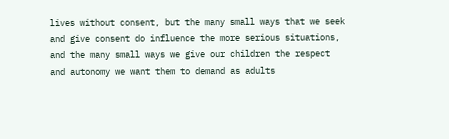lives without consent, but the many small ways that we seek and give consent do influence the more serious situations, and the many small ways we give our children the respect and autonomy we want them to demand as adults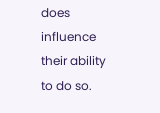does influence their ability to do so.